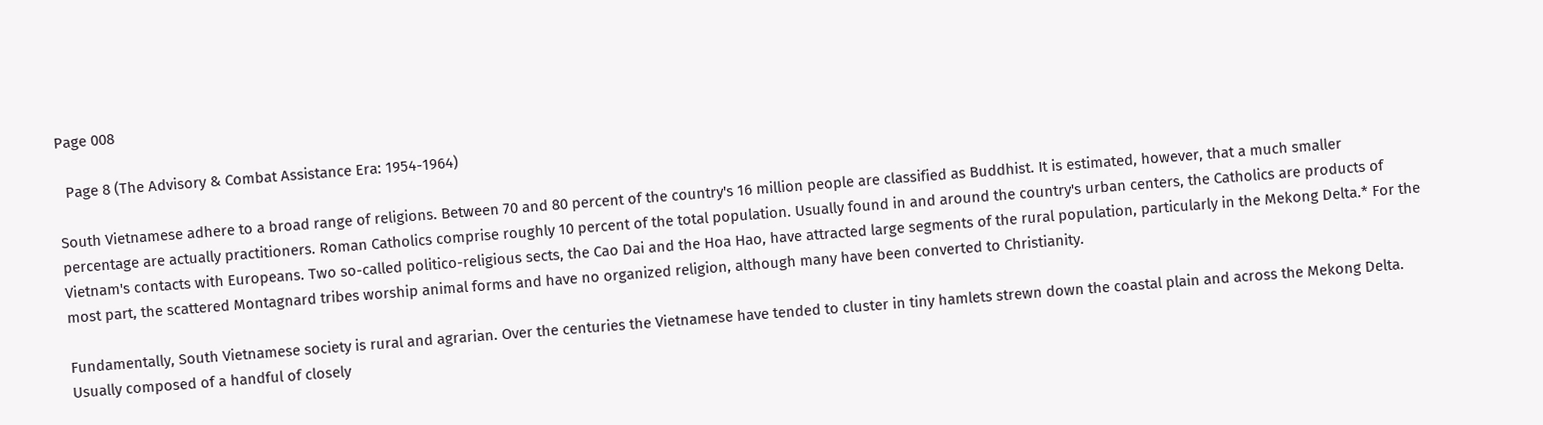Page 008

  Page 8 (The Advisory & Combat Assistance Era: 1954-1964)

South Vietnamese adhere to a broad range of religions. Between 70 and 80 percent of the country's 16 million people are classified as Buddhist. It is estimated, however, that a much smaller percentage are actually practitioners. Roman Catholics comprise roughly 10 percent of the total population. Usually found in and around the country's urban centers, the Catholics are products of Vietnam's contacts with Europeans. Two so-called politico-religious sects, the Cao Dai and the Hoa Hao, have attracted large segments of the rural population, particularly in the Mekong Delta.* For the most part, the scattered Montagnard tribes worship animal forms and have no organized religion, although many have been converted to Christianity.

Fundamentally, South Vietnamese society is rural and agrarian. Over the centuries the Vietnamese have tended to cluster in tiny hamlets strewn down the coastal plain and across the Mekong Delta. Usually composed of a handful of closely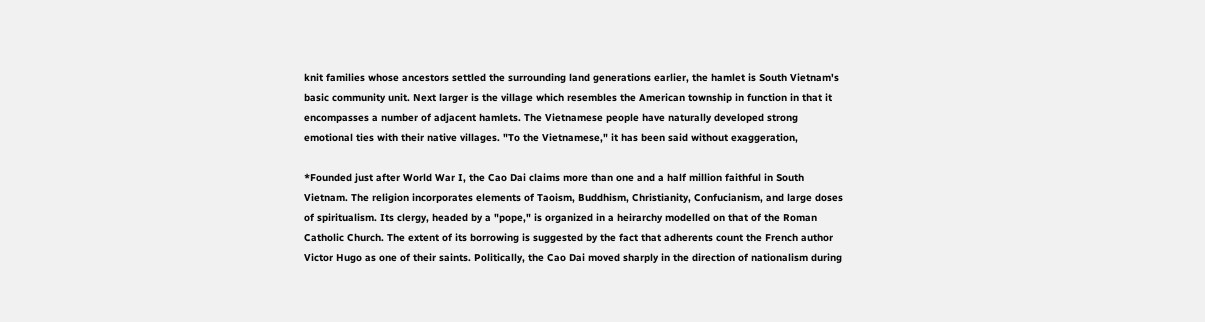knit families whose ancestors settled the surrounding land generations earlier, the hamlet is South Vietnam's basic community unit. Next larger is the village which resembles the American township in function in that it encompasses a number of adjacent hamlets. The Vietnamese people have naturally developed strong emotional ties with their native villages. "To the Vietnamese," it has been said without exaggeration,

*Founded just after World War I, the Cao Dai claims more than one and a half million faithful in South Vietnam. The religion incorporates elements of Taoism, Buddhism, Christianity, Confucianism, and large doses of spiritualism. Its clergy, headed by a "pope," is organized in a heirarchy modelled on that of the Roman Catholic Church. The extent of its borrowing is suggested by the fact that adherents count the French author Victor Hugo as one of their saints. Politically, the Cao Dai moved sharply in the direction of nationalism during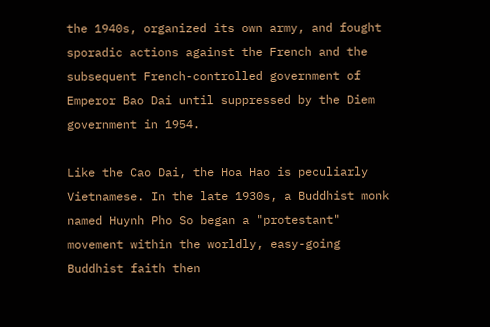the 1940s, organized its own army, and fought sporadic actions against the French and the subsequent French-controlled government of Emperor Bao Dai until suppressed by the Diem government in 1954.

Like the Cao Dai, the Hoa Hao is peculiarly Vietnamese. In the late 1930s, a Buddhist monk named Huynh Pho So began a "protestant" movement within the worldly, easy-going Buddhist faith then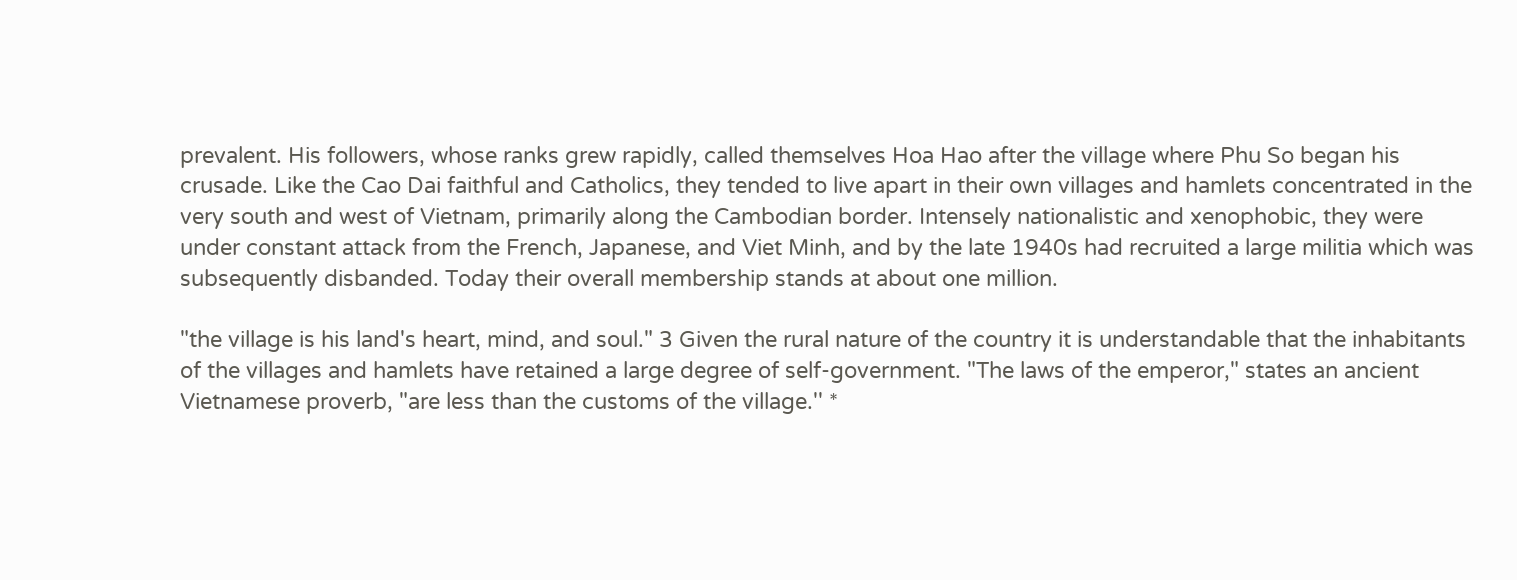prevalent. His followers, whose ranks grew rapidly, called themselves Hoa Hao after the village where Phu So began his crusade. Like the Cao Dai faithful and Catholics, they tended to live apart in their own villages and hamlets concentrated in the very south and west of Vietnam, primarily along the Cambodian border. Intensely nationalistic and xenophobic, they were under constant attack from the French, Japanese, and Viet Minh, and by the late 1940s had recruited a large militia which was subsequently disbanded. Today their overall membership stands at about one million.

"the village is his land's heart, mind, and soul." 3 Given the rural nature of the country it is understandable that the inhabitants of the villages and hamlets have retained a large degree of self-government. "The laws of the emperor," states an ancient Vietnamese proverb, "are less than the customs of the village.'' *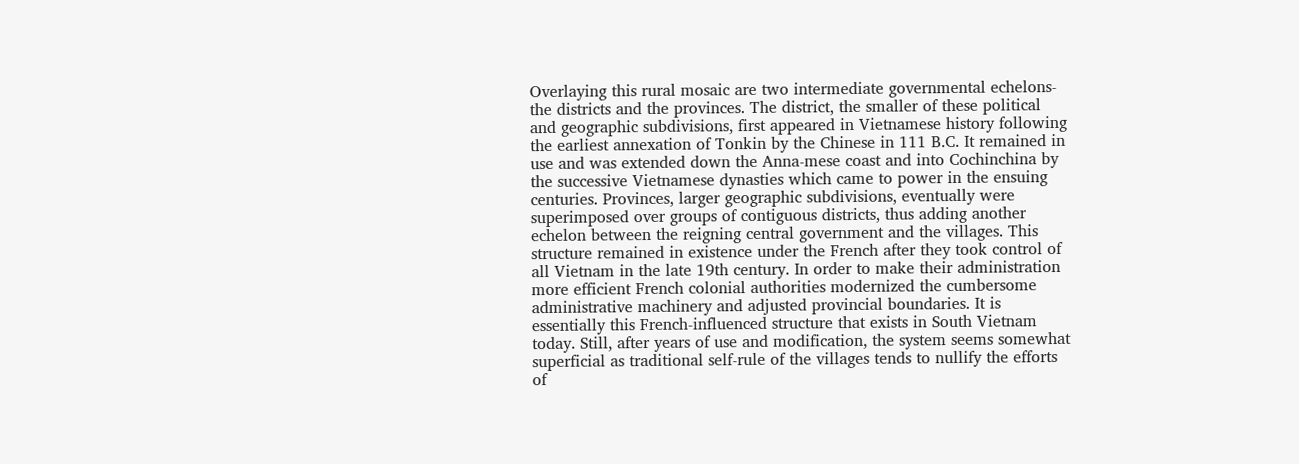Overlaying this rural mosaic are two intermediate governmental echelons-the districts and the provinces. The district, the smaller of these political and geographic subdivisions, first appeared in Vietnamese history following the earliest annexation of Tonkin by the Chinese in 111 B.C. It remained in use and was extended down the Anna-mese coast and into Cochinchina by the successive Vietnamese dynasties which came to power in the ensuing centuries. Provinces, larger geographic subdivisions, eventually were superimposed over groups of contiguous districts, thus adding another echelon between the reigning central government and the villages. This structure remained in existence under the French after they took control of all Vietnam in the late 19th century. In order to make their administration more efficient French colonial authorities modernized the cumbersome administrative machinery and adjusted provincial boundaries. It is essentially this French-influenced structure that exists in South Vietnam today. Still, after years of use and modification, the system seems somewhat superficial as traditional self-rule of the villages tends to nullify the efforts of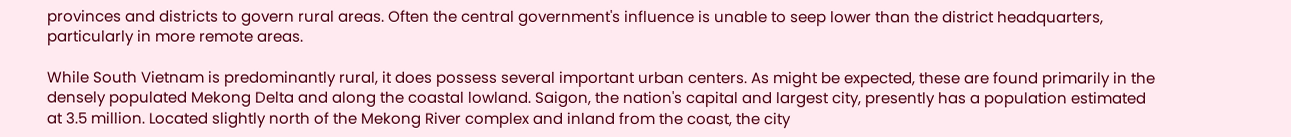provinces and districts to govern rural areas. Often the central government's influence is unable to seep lower than the district headquarters, particularly in more remote areas.

While South Vietnam is predominantly rural, it does possess several important urban centers. As might be expected, these are found primarily in the densely populated Mekong Delta and along the coastal lowland. Saigon, the nation's capital and largest city, presently has a population estimated at 3.5 million. Located slightly north of the Mekong River complex and inland from the coast, the city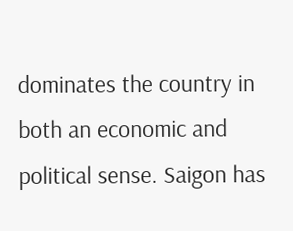dominates the country in both an economic and political sense. Saigon has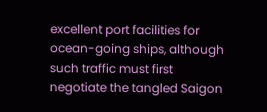excellent port facilities for ocean-going ships, although such traffic must first negotiate the tangled Saigon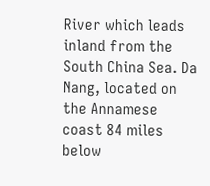River which leads inland from the South China Sea. Da Nang, located on the Annamese coast 84 miles below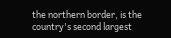the northern border, is the country's second largest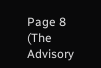Page 8 (The Advisory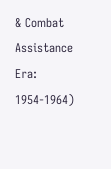& Combat Assistance Era: 1954-1964)